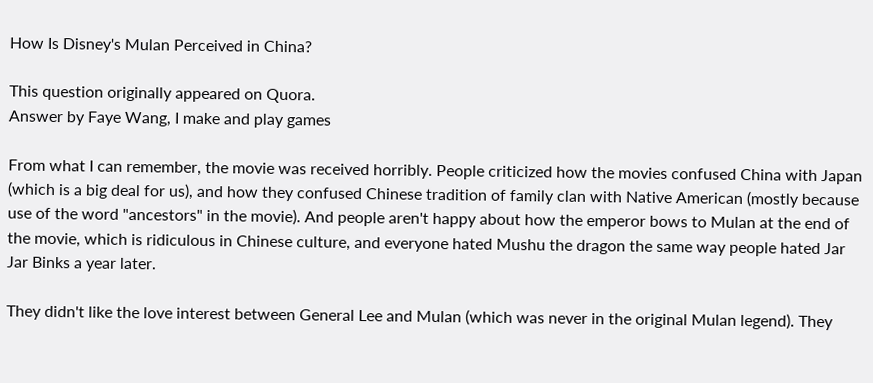How Is Disney's Mulan Perceived in China?

This question originally appeared on Quora.
Answer by Faye Wang, I make and play games

From what I can remember, the movie was received horribly. People criticized how the movies confused China with Japan (which is a big deal for us), and how they confused Chinese tradition of family clan with Native American (mostly because use of the word "ancestors" in the movie). And people aren't happy about how the emperor bows to Mulan at the end of the movie, which is ridiculous in Chinese culture, and everyone hated Mushu the dragon the same way people hated Jar Jar Binks a year later.

They didn't like the love interest between General Lee and Mulan (which was never in the original Mulan legend). They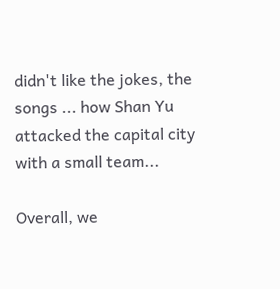didn't like the jokes, the songs ... how Shan Yu attacked the capital city with a small team...

Overall, we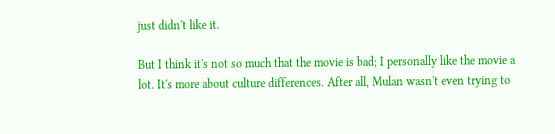just didn't like it.

But I think it's not so much that the movie is bad; I personally like the movie a lot. It's more about culture differences. After all, Mulan wasn't even trying to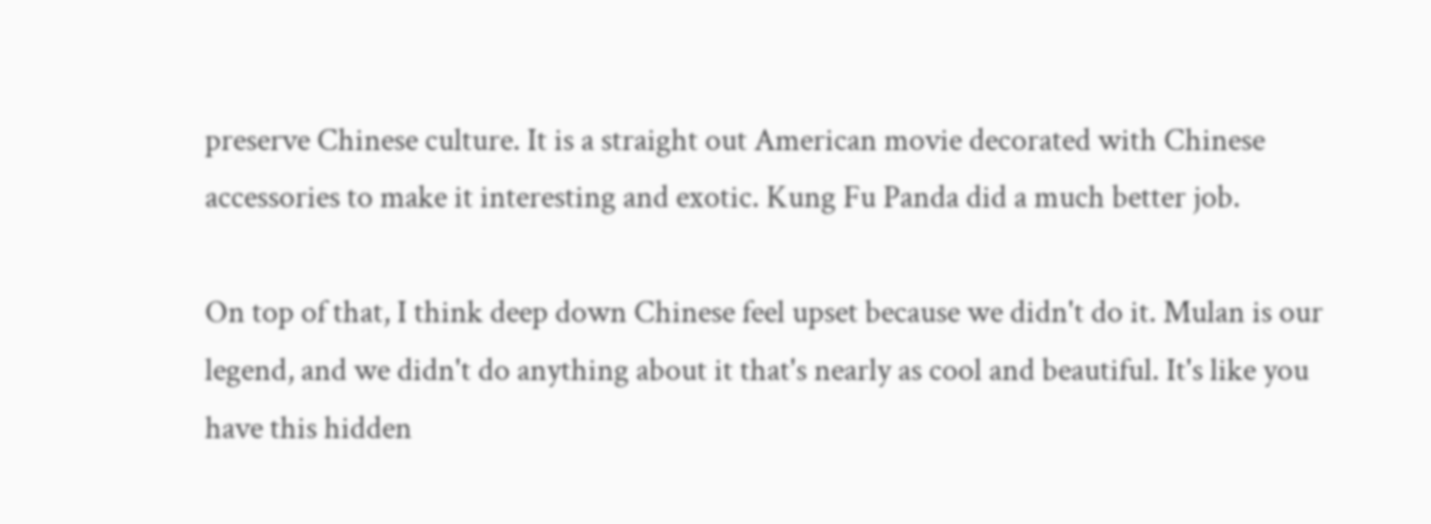preserve Chinese culture. It is a straight out American movie decorated with Chinese accessories to make it interesting and exotic. Kung Fu Panda did a much better job.

On top of that, I think deep down Chinese feel upset because we didn't do it. Mulan is our legend, and we didn't do anything about it that's nearly as cool and beautiful. It's like you have this hidden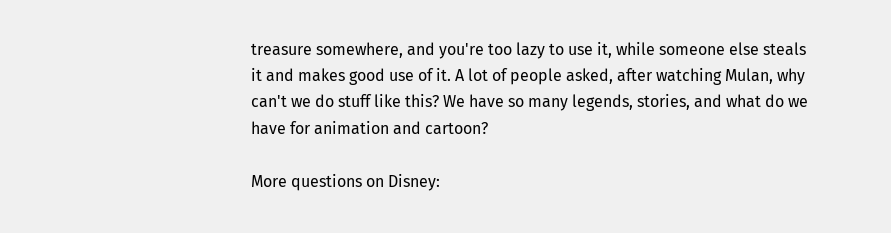treasure somewhere, and you're too lazy to use it, while someone else steals it and makes good use of it. A lot of people asked, after watching Mulan, why can't we do stuff like this? We have so many legends, stories, and what do we have for animation and cartoon?

More questions on Disney: